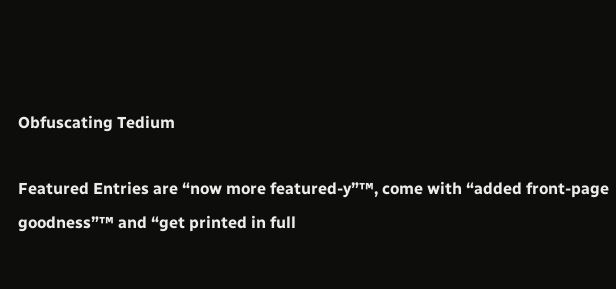Obfuscating Tedium

Featured Entries are “now more featured-y”™, come with “added front-page goodness”™ and “get printed in full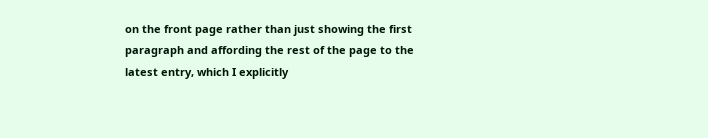on the front page rather than just showing the first paragraph and affording the rest of the page to the latest entry, which I explicitly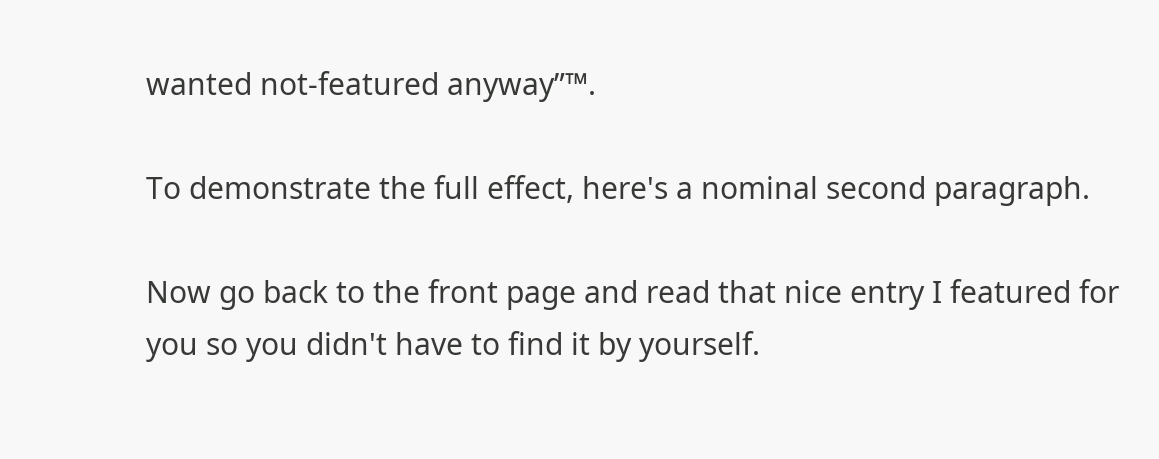wanted not-featured anyway”™.

To demonstrate the full effect, here's a nominal second paragraph.

Now go back to the front page and read that nice entry I featured for you so you didn't have to find it by yourself.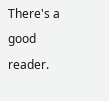There's a good reader.